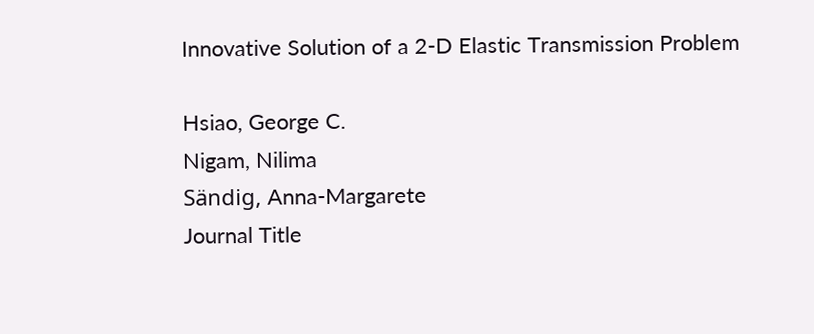Innovative Solution of a 2-D Elastic Transmission Problem

Hsiao, George C.
Nigam, Nilima
Sändig, Anna-Margarete
Journal Title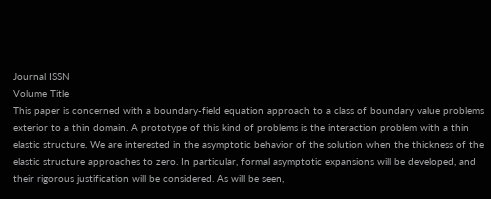Journal ISSN
Volume Title
This paper is concerned with a boundary-field equation approach to a class of boundary value problems exterior to a thin domain. A prototype of this kind of problems is the interaction problem with a thin elastic structure. We are interested in the asymptotic behavior of the solution when the thickness of the elastic structure approaches to zero. In particular, formal asymptotic expansions will be developed, and their rigorous justification will be considered. As will be seen,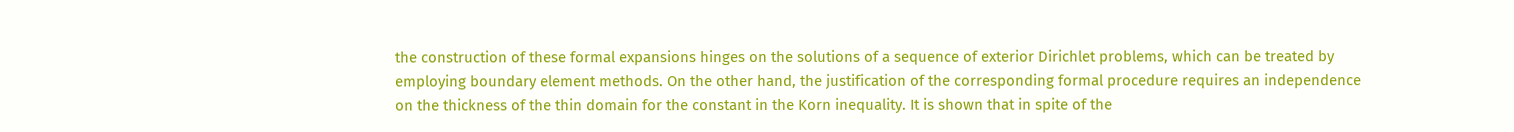the construction of these formal expansions hinges on the solutions of a sequence of exterior Dirichlet problems, which can be treated by employing boundary element methods. On the other hand, the justification of the corresponding formal procedure requires an independence on the thickness of the thin domain for the constant in the Korn inequality. It is shown that in spite of the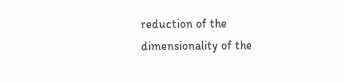reduction of the dimensionality of the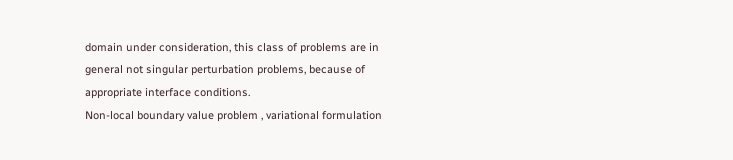domain under consideration, this class of problems are in general not singular perturbation problems, because of appropriate interface conditions.
Non-local boundary value problem , variational formulation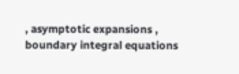, asymptotic expansions , boundary integral equations